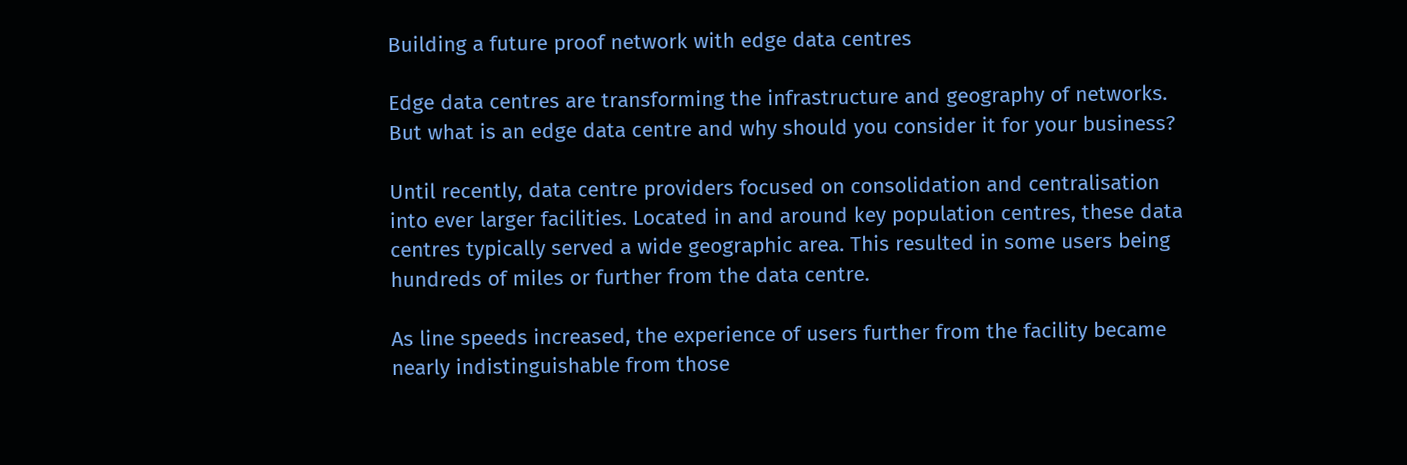Building a future proof network with edge data centres

Edge data centres are transforming the infrastructure and geography of networks. But what is an edge data centre and why should you consider it for your business?

Until recently, data centre providers focused on consolidation and centralisation into ever larger facilities. Located in and around key population centres, these data centres typically served a wide geographic area. This resulted in some users being hundreds of miles or further from the data centre.

As line speeds increased, the experience of users further from the facility became nearly indistinguishable from those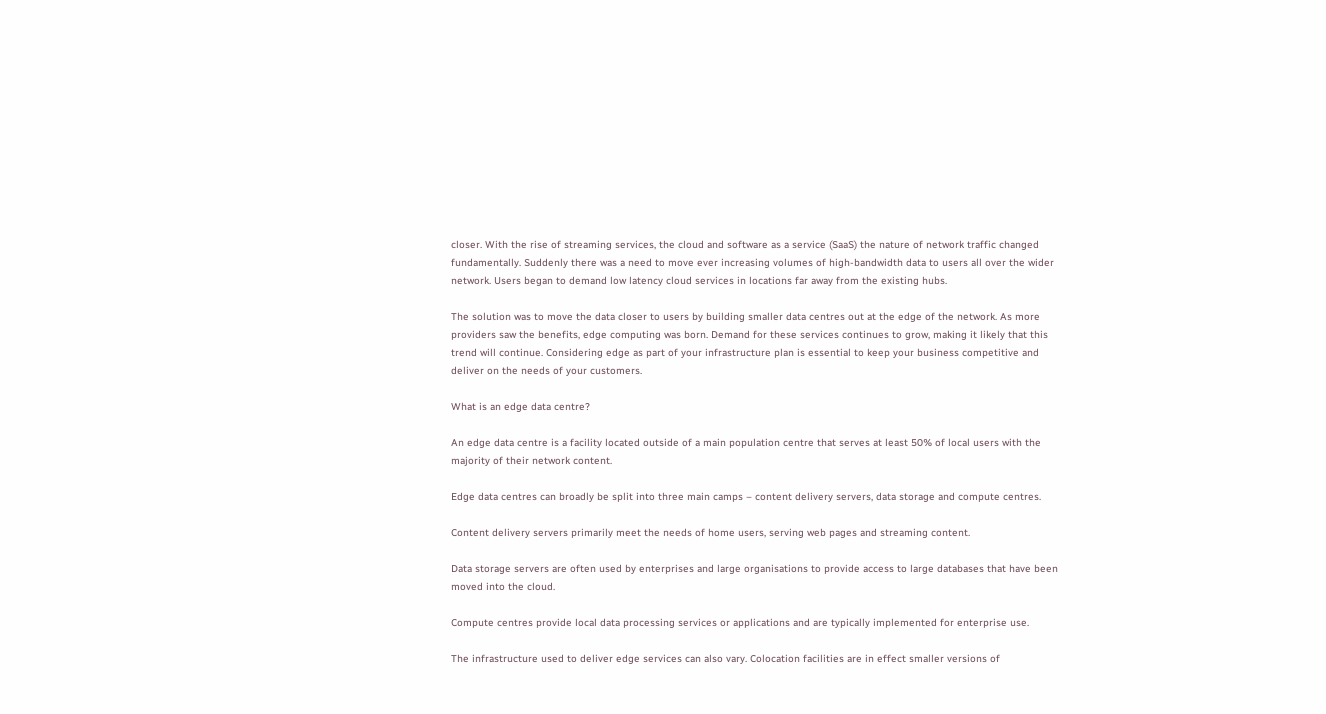closer. With the rise of streaming services, the cloud and software as a service (SaaS) the nature of network traffic changed fundamentally. Suddenly there was a need to move ever increasing volumes of high-bandwidth data to users all over the wider network. Users began to demand low latency cloud services in locations far away from the existing hubs.

The solution was to move the data closer to users by building smaller data centres out at the edge of the network. As more providers saw the benefits, edge computing was born. Demand for these services continues to grow, making it likely that this trend will continue. Considering edge as part of your infrastructure plan is essential to keep your business competitive and deliver on the needs of your customers.

What is an edge data centre?

An edge data centre is a facility located outside of a main population centre that serves at least 50% of local users with the majority of their network content.

Edge data centres can broadly be split into three main camps – content delivery servers, data storage and compute centres.

Content delivery servers primarily meet the needs of home users, serving web pages and streaming content.

Data storage servers are often used by enterprises and large organisations to provide access to large databases that have been moved into the cloud.

Compute centres provide local data processing services or applications and are typically implemented for enterprise use.

The infrastructure used to deliver edge services can also vary. Colocation facilities are in effect smaller versions of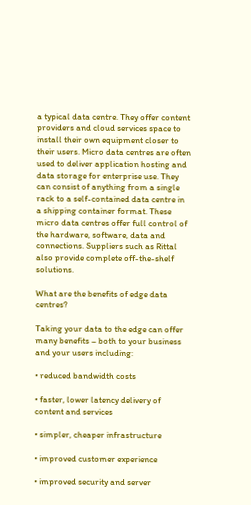a typical data centre. They offer content providers and cloud services space to install their own equipment closer to their users. Micro data centres are often used to deliver application hosting and data storage for enterprise use. They can consist of anything from a single rack to a self-contained data centre in a shipping container format. These micro data centres offer full control of the hardware, software, data and connections. Suppliers such as Rittal also provide complete off-the-shelf solutions.

What are the benefits of edge data centres?

Taking your data to the edge can offer many benefits – both to your business and your users including:

• reduced bandwidth costs

• faster, lower latency delivery of content and services

• simpler, cheaper infrastructure

• improved customer experience

• improved security and server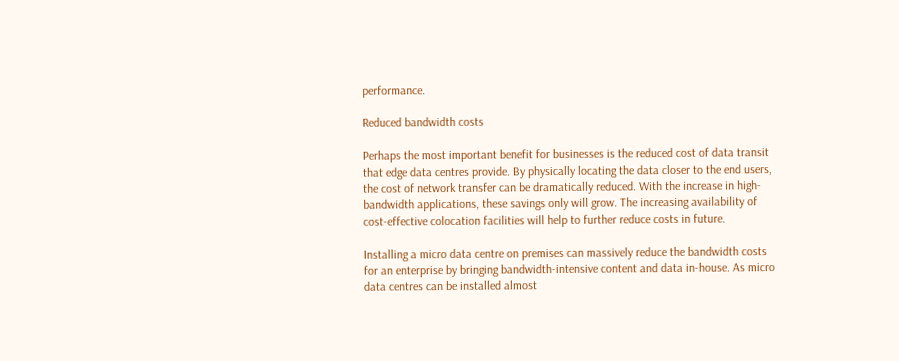performance.

Reduced bandwidth costs

Perhaps the most important benefit for businesses is the reduced cost of data transit that edge data centres provide. By physically locating the data closer to the end users, the cost of network transfer can be dramatically reduced. With the increase in high-bandwidth applications, these savings only will grow. The increasing availability of cost-effective colocation facilities will help to further reduce costs in future.

Installing a micro data centre on premises can massively reduce the bandwidth costs for an enterprise by bringing bandwidth-intensive content and data in-house. As micro data centres can be installed almost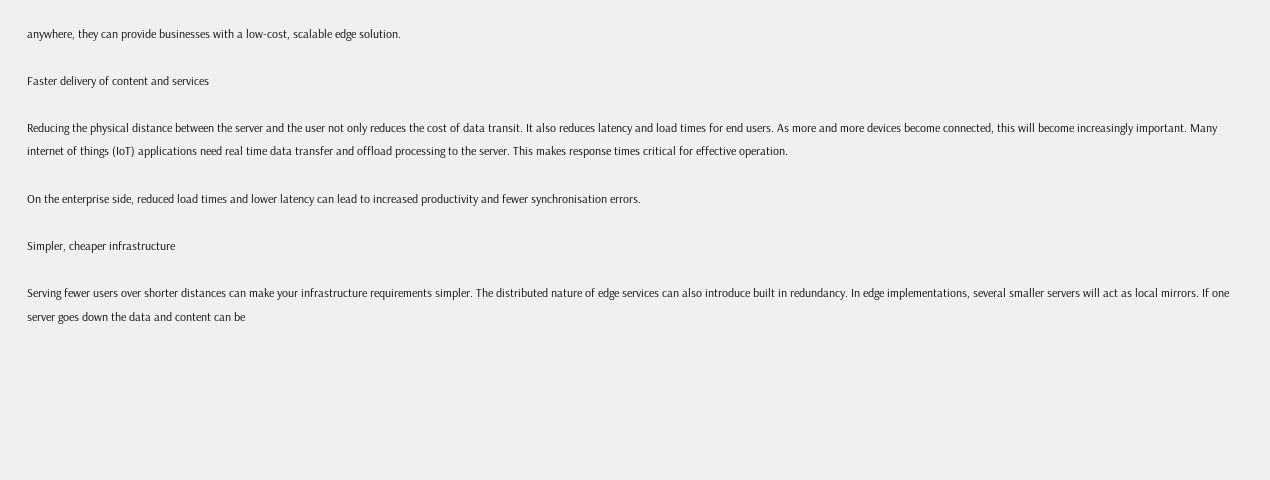anywhere, they can provide businesses with a low-cost, scalable edge solution.

Faster delivery of content and services

Reducing the physical distance between the server and the user not only reduces the cost of data transit. It also reduces latency and load times for end users. As more and more devices become connected, this will become increasingly important. Many internet of things (IoT) applications need real time data transfer and offload processing to the server. This makes response times critical for effective operation.

On the enterprise side, reduced load times and lower latency can lead to increased productivity and fewer synchronisation errors.

Simpler, cheaper infrastructure

Serving fewer users over shorter distances can make your infrastructure requirements simpler. The distributed nature of edge services can also introduce built in redundancy. In edge implementations, several smaller servers will act as local mirrors. If one server goes down the data and content can be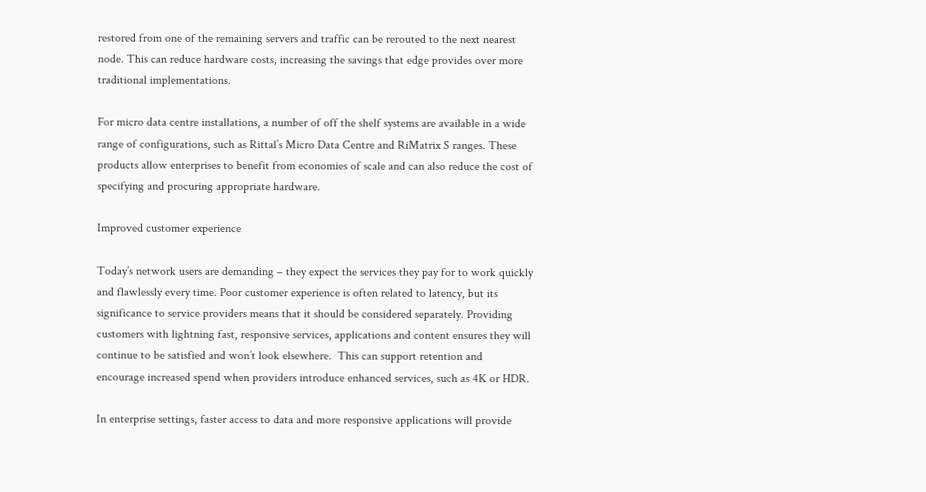restored from one of the remaining servers and traffic can be rerouted to the next nearest node. This can reduce hardware costs, increasing the savings that edge provides over more traditional implementations.

For micro data centre installations, a number of off the shelf systems are available in a wide range of configurations, such as Rittal’s Micro Data Centre and RiMatrix S ranges. These products allow enterprises to benefit from economies of scale and can also reduce the cost of specifying and procuring appropriate hardware.

Improved customer experience

Today’s network users are demanding – they expect the services they pay for to work quickly and flawlessly every time. Poor customer experience is often related to latency, but its significance to service providers means that it should be considered separately. Providing customers with lightning fast, responsive services, applications and content ensures they will continue to be satisfied and won’t look elsewhere.  This can support retention and encourage increased spend when providers introduce enhanced services, such as 4K or HDR.

In enterprise settings, faster access to data and more responsive applications will provide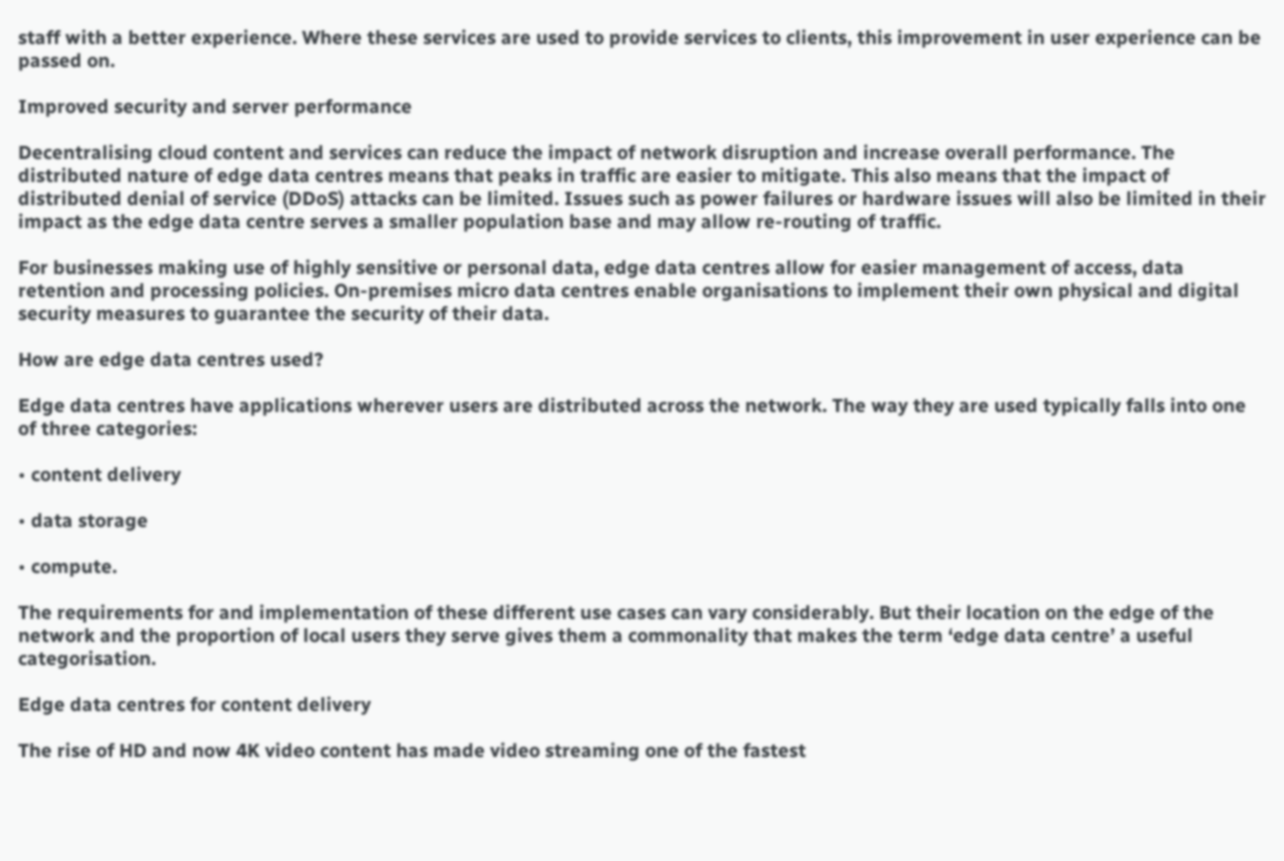staff with a better experience. Where these services are used to provide services to clients, this improvement in user experience can be passed on.

Improved security and server performance

Decentralising cloud content and services can reduce the impact of network disruption and increase overall performance. The distributed nature of edge data centres means that peaks in traffic are easier to mitigate. This also means that the impact of distributed denial of service (DDoS) attacks can be limited. Issues such as power failures or hardware issues will also be limited in their impact as the edge data centre serves a smaller population base and may allow re-routing of traffic.

For businesses making use of highly sensitive or personal data, edge data centres allow for easier management of access, data retention and processing policies. On-premises micro data centres enable organisations to implement their own physical and digital security measures to guarantee the security of their data.

How are edge data centres used?

Edge data centres have applications wherever users are distributed across the network. The way they are used typically falls into one of three categories:

• content delivery

• data storage

• compute.

The requirements for and implementation of these different use cases can vary considerably. But their location on the edge of the network and the proportion of local users they serve gives them a commonality that makes the term ‘edge data centre’ a useful categorisation.

Edge data centres for content delivery

The rise of HD and now 4K video content has made video streaming one of the fastest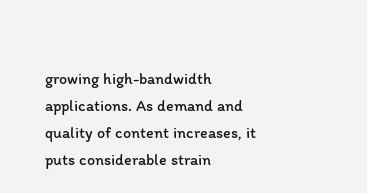growing high-bandwidth applications. As demand and quality of content increases, it puts considerable strain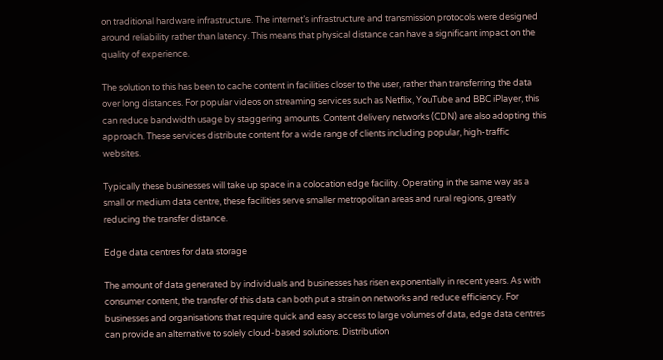on traditional hardware infrastructure. The internet’s infrastructure and transmission protocols were designed around reliability rather than latency. This means that physical distance can have a significant impact on the quality of experience.

The solution to this has been to cache content in facilities closer to the user, rather than transferring the data over long distances. For popular videos on streaming services such as Netflix, YouTube and BBC iPlayer, this can reduce bandwidth usage by staggering amounts. Content delivery networks (CDN) are also adopting this approach. These services distribute content for a wide range of clients including popular, high-traffic websites.

Typically these businesses will take up space in a colocation edge facility. Operating in the same way as a small or medium data centre, these facilities serve smaller metropolitan areas and rural regions, greatly reducing the transfer distance.

Edge data centres for data storage

The amount of data generated by individuals and businesses has risen exponentially in recent years. As with consumer content, the transfer of this data can both put a strain on networks and reduce efficiency. For businesses and organisations that require quick and easy access to large volumes of data, edge data centres can provide an alternative to solely cloud-based solutions. Distribution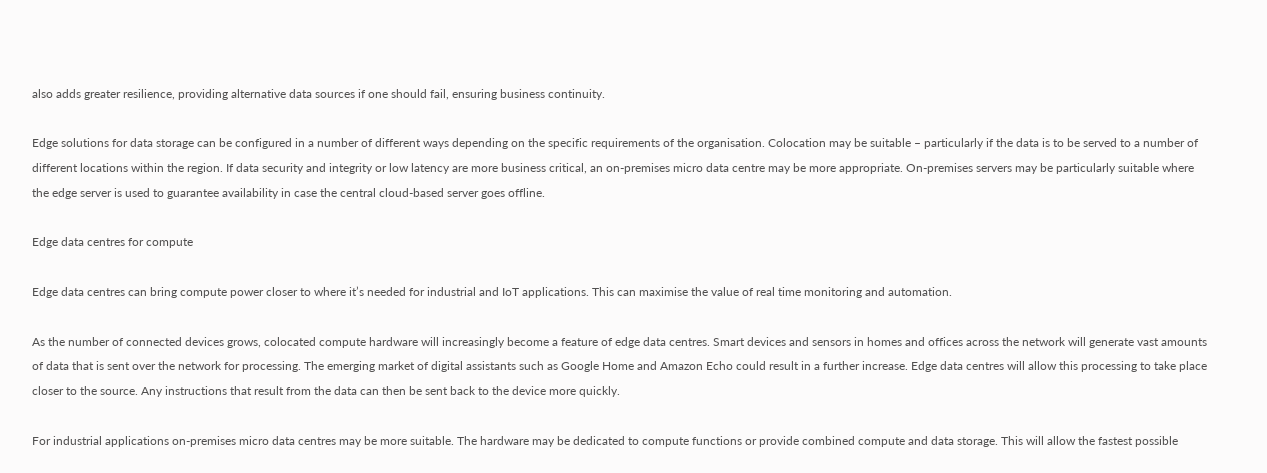also adds greater resilience, providing alternative data sources if one should fail, ensuring business continuity.

Edge solutions for data storage can be configured in a number of different ways depending on the specific requirements of the organisation. Colocation may be suitable – particularly if the data is to be served to a number of different locations within the region. If data security and integrity or low latency are more business critical, an on-premises micro data centre may be more appropriate. On-premises servers may be particularly suitable where the edge server is used to guarantee availability in case the central cloud-based server goes offline.

Edge data centres for compute

Edge data centres can bring compute power closer to where it’s needed for industrial and IoT applications. This can maximise the value of real time monitoring and automation.

As the number of connected devices grows, colocated compute hardware will increasingly become a feature of edge data centres. Smart devices and sensors in homes and offices across the network will generate vast amounts of data that is sent over the network for processing. The emerging market of digital assistants such as Google Home and Amazon Echo could result in a further increase. Edge data centres will allow this processing to take place closer to the source. Any instructions that result from the data can then be sent back to the device more quickly.

For industrial applications on-premises micro data centres may be more suitable. The hardware may be dedicated to compute functions or provide combined compute and data storage. This will allow the fastest possible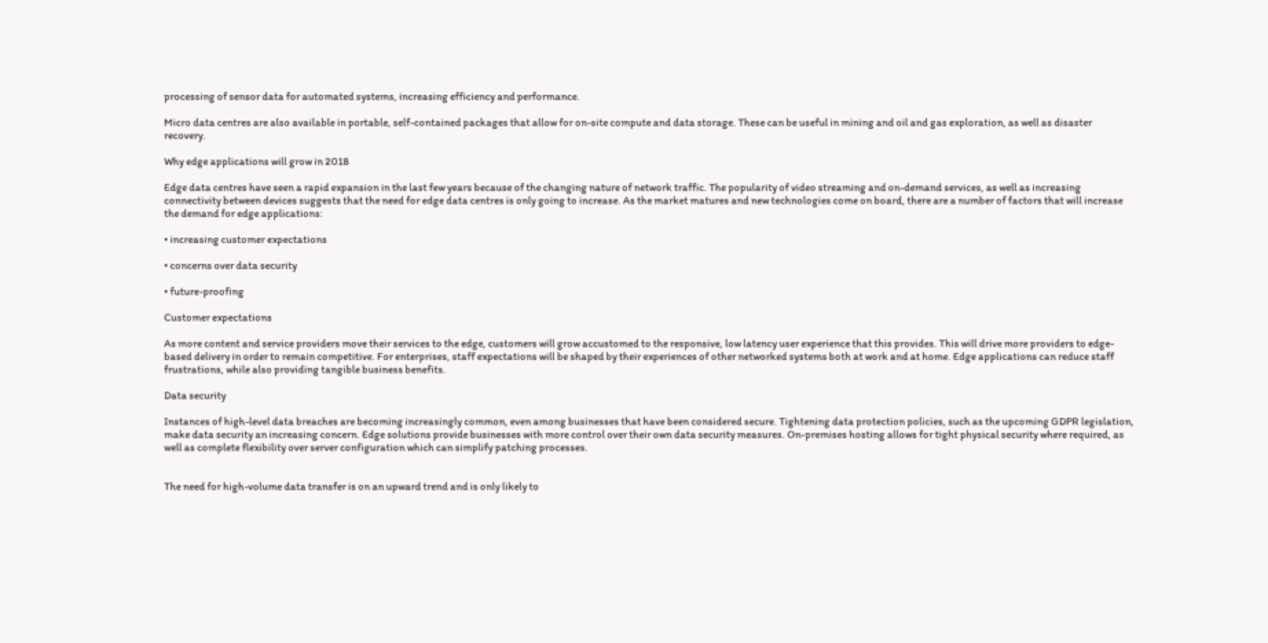processing of sensor data for automated systems, increasing efficiency and performance.

Micro data centres are also available in portable, self-contained packages that allow for on-site compute and data storage. These can be useful in mining and oil and gas exploration, as well as disaster recovery.

Why edge applications will grow in 2018

Edge data centres have seen a rapid expansion in the last few years because of the changing nature of network traffic. The popularity of video streaming and on-demand services, as well as increasing connectivity between devices suggests that the need for edge data centres is only going to increase. As the market matures and new technologies come on board, there are a number of factors that will increase the demand for edge applications:

• increasing customer expectations

• concerns over data security

• future-proofing

Customer expectations

As more content and service providers move their services to the edge, customers will grow accustomed to the responsive, low latency user experience that this provides. This will drive more providers to edge-based delivery in order to remain competitive. For enterprises, staff expectations will be shaped by their experiences of other networked systems both at work and at home. Edge applications can reduce staff frustrations, while also providing tangible business benefits.

Data security

Instances of high-level data breaches are becoming increasingly common, even among businesses that have been considered secure. Tightening data protection policies, such as the upcoming GDPR legislation, make data security an increasing concern. Edge solutions provide businesses with more control over their own data security measures. On-premises hosting allows for tight physical security where required, as well as complete flexibility over server configuration which can simplify patching processes.


The need for high-volume data transfer is on an upward trend and is only likely to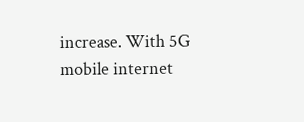increase. With 5G mobile internet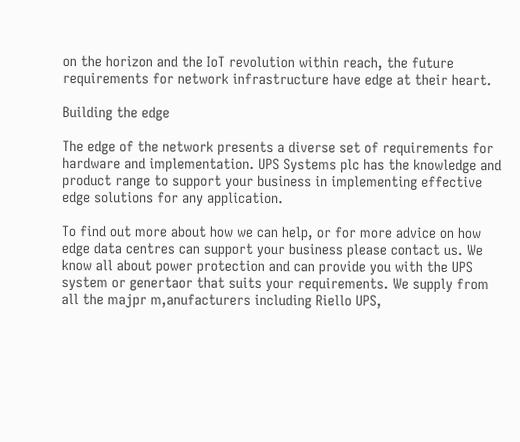on the horizon and the IoT revolution within reach, the future requirements for network infrastructure have edge at their heart.

Building the edge

The edge of the network presents a diverse set of requirements for hardware and implementation. UPS Systems plc has the knowledge and product range to support your business in implementing effective edge solutions for any application.

To find out more about how we can help, or for more advice on how edge data centres can support your business please contact us. We know all about power protection and can provide you with the UPS system or genertaor that suits your requirements. We supply from all the majpr m,anufacturers including Riello UPS,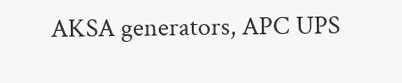AKSA generators, APC UPS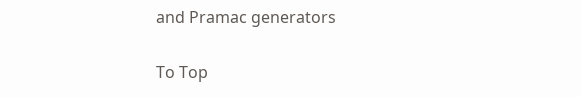and Pramac generators

To Top